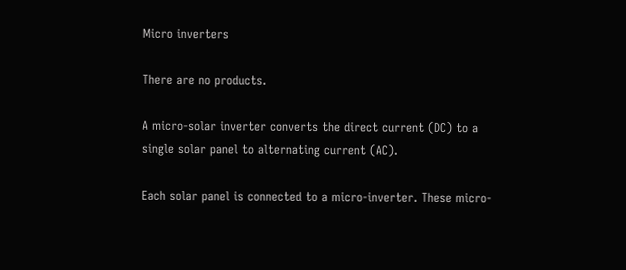Micro inverters

There are no products.

A micro-solar inverter converts the direct current (DC) to a single solar panel to alternating current (AC).

Each solar panel is connected to a micro-inverter. These micro-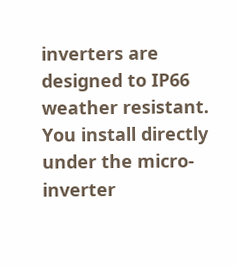inverters are designed to IP66 weather resistant. You install directly under the micro-inverter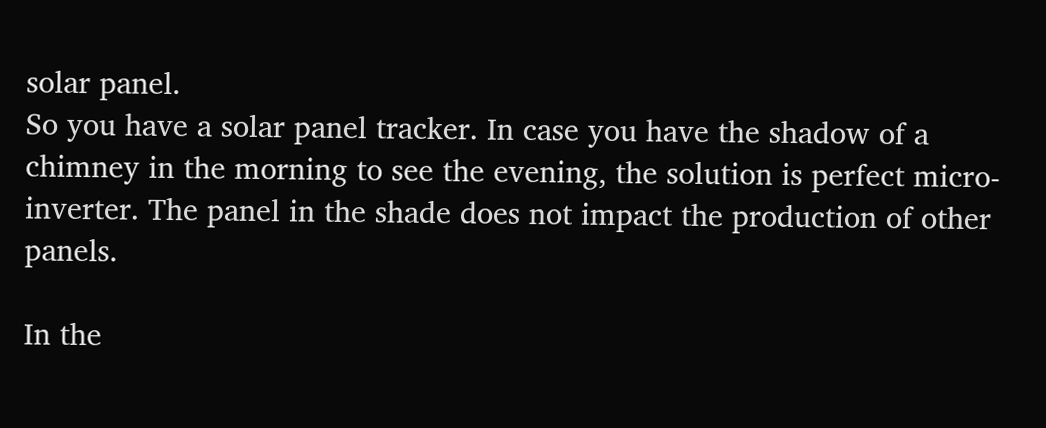solar panel.
So you have a solar panel tracker. In case you have the shadow of a chimney in the morning to see the evening, the solution is perfect micro-inverter. The panel in the shade does not impact the production of other panels.

In the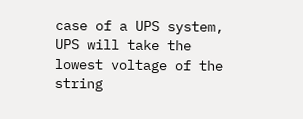case of a UPS system, UPS will take the lowest voltage of the string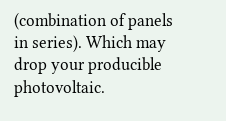(combination of panels in series). Which may drop your producible photovoltaic.